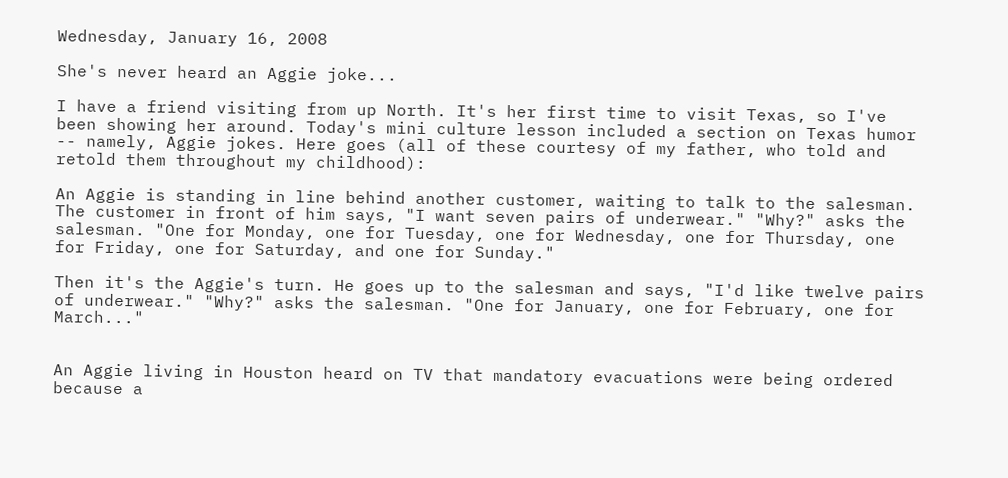Wednesday, January 16, 2008

She's never heard an Aggie joke...

I have a friend visiting from up North. It's her first time to visit Texas, so I've been showing her around. Today's mini culture lesson included a section on Texas humor -- namely, Aggie jokes. Here goes (all of these courtesy of my father, who told and retold them throughout my childhood):

An Aggie is standing in line behind another customer, waiting to talk to the salesman. The customer in front of him says, "I want seven pairs of underwear." "Why?" asks the salesman. "One for Monday, one for Tuesday, one for Wednesday, one for Thursday, one for Friday, one for Saturday, and one for Sunday."

Then it's the Aggie's turn. He goes up to the salesman and says, "I'd like twelve pairs of underwear." "Why?" asks the salesman. "One for January, one for February, one for March..."


An Aggie living in Houston heard on TV that mandatory evacuations were being ordered because a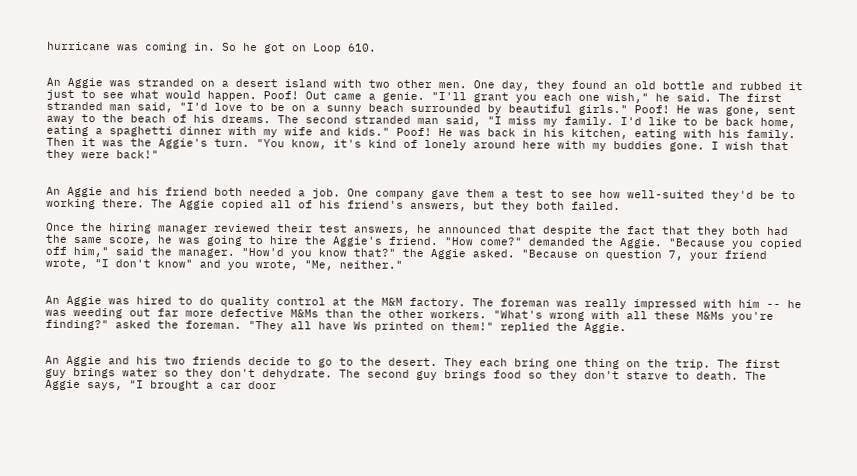hurricane was coming in. So he got on Loop 610.


An Aggie was stranded on a desert island with two other men. One day, they found an old bottle and rubbed it just to see what would happen. Poof! Out came a genie. "I'll grant you each one wish," he said. The first stranded man said, "I'd love to be on a sunny beach surrounded by beautiful girls." Poof! He was gone, sent away to the beach of his dreams. The second stranded man said, "I miss my family. I'd like to be back home, eating a spaghetti dinner with my wife and kids." Poof! He was back in his kitchen, eating with his family. Then it was the Aggie's turn. "You know, it's kind of lonely around here with my buddies gone. I wish that they were back!"


An Aggie and his friend both needed a job. One company gave them a test to see how well-suited they'd be to working there. The Aggie copied all of his friend's answers, but they both failed.

Once the hiring manager reviewed their test answers, he announced that despite the fact that they both had the same score, he was going to hire the Aggie's friend. "How come?" demanded the Aggie. "Because you copied off him," said the manager. "How'd you know that?" the Aggie asked. "Because on question 7, your friend wrote, "I don't know" and you wrote, "Me, neither."


An Aggie was hired to do quality control at the M&M factory. The foreman was really impressed with him -- he was weeding out far more defective M&Ms than the other workers. "What's wrong with all these M&Ms you're finding?" asked the foreman. "They all have Ws printed on them!" replied the Aggie.


An Aggie and his two friends decide to go to the desert. They each bring one thing on the trip. The first guy brings water so they don't dehydrate. The second guy brings food so they don't starve to death. The Aggie says, "I brought a car door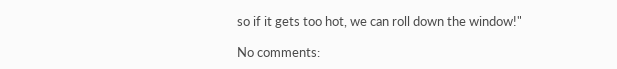so if it gets too hot, we can roll down the window!"

No comments: